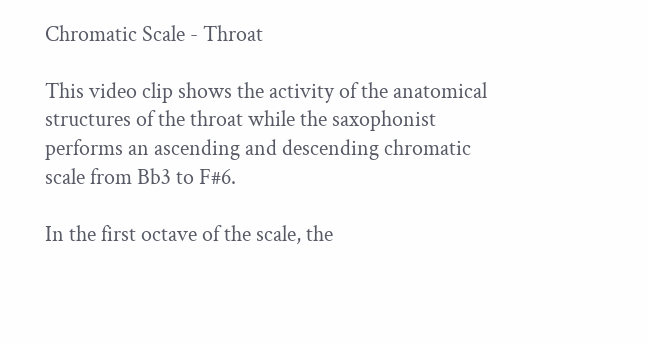Chromatic Scale - Throat

This video clip shows the activity of the anatomical structures of the throat while the saxophonist performs an ascending and descending chromatic scale from Bb3 to F#6.

In the first octave of the scale, the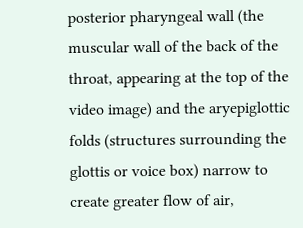posterior pharyngeal wall (the muscular wall of the back of the throat, appearing at the top of the video image) and the aryepiglottic folds (structures surrounding the glottis or voice box) narrow to create greater flow of air,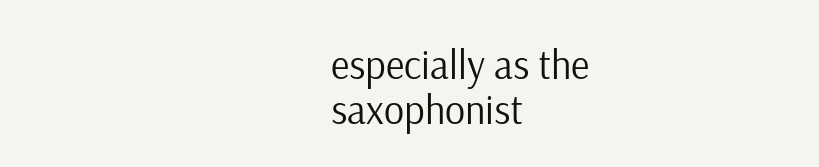especially as the saxophonist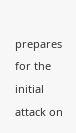prepares for the initial attack on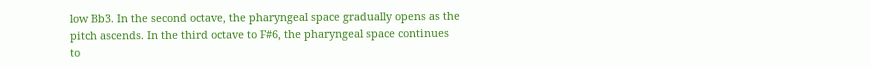low Bb3. In the second octave, the pharyngeal space gradually opens as the pitch ascends. In the third octave to F#6, the pharyngeal space continues to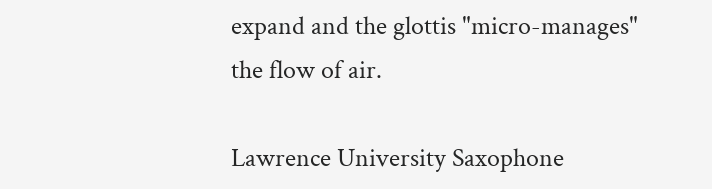expand and the glottis "micro-manages" the flow of air.

Lawrence University Saxophone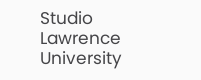Studio                                    Lawrence University